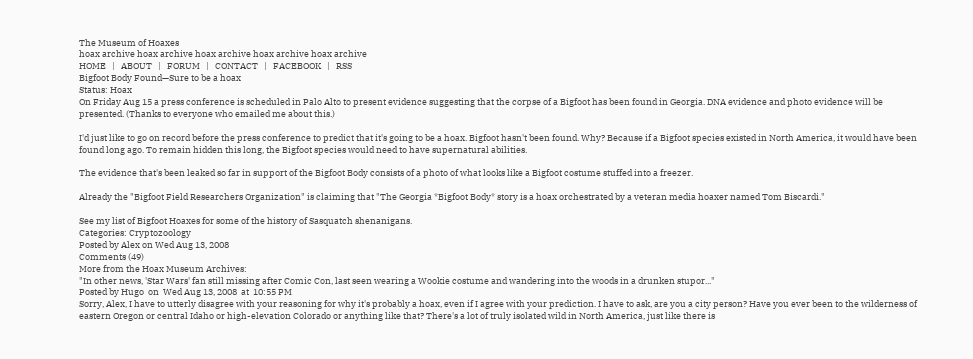The Museum of Hoaxes
hoax archive hoax archive hoax archive hoax archive hoax archive
HOME   |   ABOUT   |   FORUM   |   CONTACT   |   FACEBOOK   |   RSS
Bigfoot Body Found—Sure to be a hoax
Status: Hoax
On Friday Aug 15 a press conference is scheduled in Palo Alto to present evidence suggesting that the corpse of a Bigfoot has been found in Georgia. DNA evidence and photo evidence will be presented. (Thanks to everyone who emailed me about this.)

I'd just like to go on record before the press conference to predict that it's going to be a hoax. Bigfoot hasn't been found. Why? Because if a Bigfoot species existed in North America, it would have been found long ago. To remain hidden this long, the Bigfoot species would need to have supernatural abilities.

The evidence that's been leaked so far in support of the Bigfoot Body consists of a photo of what looks like a Bigfoot costume stuffed into a freezer.

Already the "Bigfoot Field Researchers Organization" is claiming that "The Georgia *Bigfoot Body* story is a hoax orchestrated by a veteran media hoaxer named Tom Biscardi."

See my list of Bigfoot Hoaxes for some of the history of Sasquatch shenanigans.
Categories: Cryptozoology
Posted by Alex on Wed Aug 13, 2008
Comments (49)
More from the Hoax Museum Archives:
"In other news, 'Star Wars' fan still missing after Comic Con, last seen wearing a Wookie costume and wandering into the woods in a drunken stupor..."
Posted by Hugo  on  Wed Aug 13, 2008  at  10:55 PM
Sorry, Alex, I have to utterly disagree with your reasoning for why it's probably a hoax, even if I agree with your prediction. I have to ask, are you a city person? Have you ever been to the wilderness of eastern Oregon or central Idaho or high-elevation Colorado or anything like that? There's a lot of truly isolated wild in North America, just like there is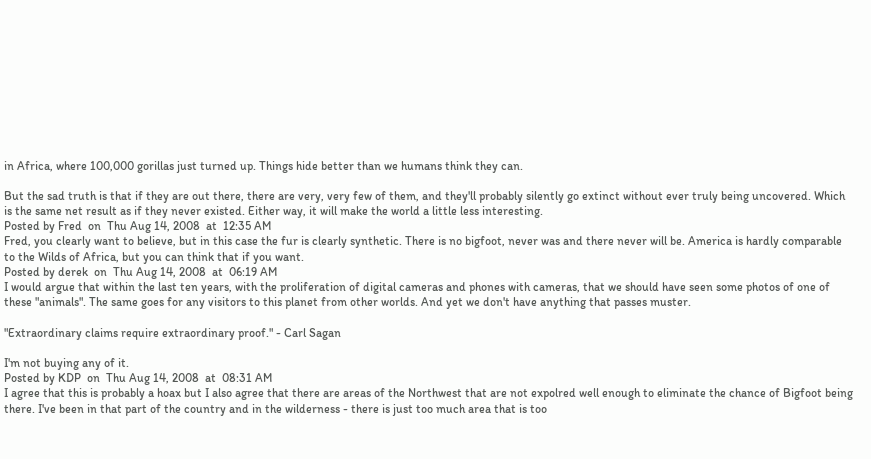in Africa, where 100,000 gorillas just turned up. Things hide better than we humans think they can.

But the sad truth is that if they are out there, there are very, very few of them, and they'll probably silently go extinct without ever truly being uncovered. Which is the same net result as if they never existed. Either way, it will make the world a little less interesting.
Posted by Fred  on  Thu Aug 14, 2008  at  12:35 AM
Fred, you clearly want to believe, but in this case the fur is clearly synthetic. There is no bigfoot, never was and there never will be. America is hardly comparable to the Wilds of Africa, but you can think that if you want.
Posted by derek  on  Thu Aug 14, 2008  at  06:19 AM
I would argue that within the last ten years, with the proliferation of digital cameras and phones with cameras, that we should have seen some photos of one of these "animals". The same goes for any visitors to this planet from other worlds. And yet we don't have anything that passes muster.

"Extraordinary claims require extraordinary proof." - Carl Sagan

I'm not buying any of it.
Posted by KDP  on  Thu Aug 14, 2008  at  08:31 AM
I agree that this is probably a hoax but I also agree that there are areas of the Northwest that are not expolred well enough to eliminate the chance of Bigfoot being there. I've been in that part of the country and in the wilderness - there is just too much area that is too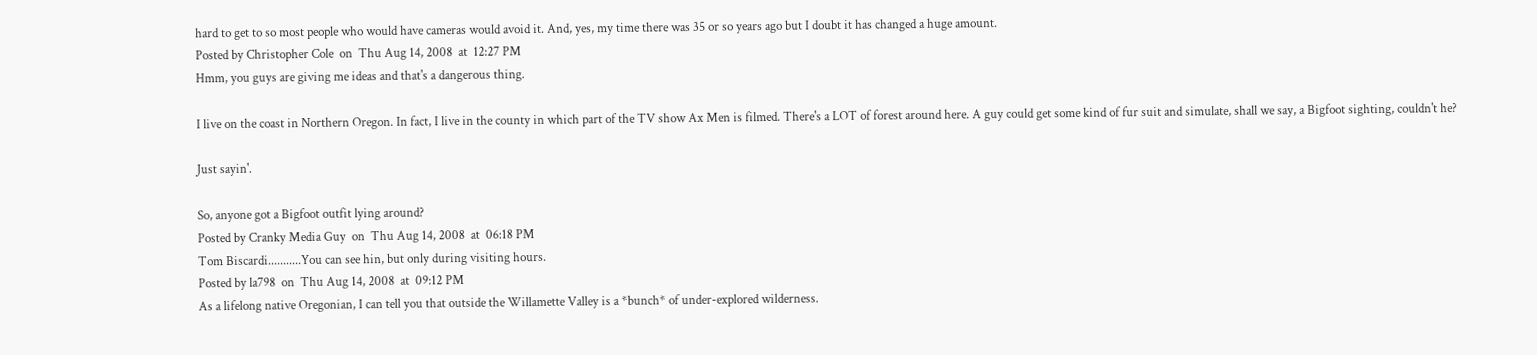hard to get to so most people who would have cameras would avoid it. And, yes, my time there was 35 or so years ago but I doubt it has changed a huge amount.
Posted by Christopher Cole  on  Thu Aug 14, 2008  at  12:27 PM
Hmm, you guys are giving me ideas and that's a dangerous thing.

I live on the coast in Northern Oregon. In fact, I live in the county in which part of the TV show Ax Men is filmed. There's a LOT of forest around here. A guy could get some kind of fur suit and simulate, shall we say, a Bigfoot sighting, couldn't he?

Just sayin'.

So, anyone got a Bigfoot outfit lying around?
Posted by Cranky Media Guy  on  Thu Aug 14, 2008  at  06:18 PM
Tom Biscardi...........You can see hin, but only during visiting hours.
Posted by la798  on  Thu Aug 14, 2008  at  09:12 PM
As a lifelong native Oregonian, I can tell you that outside the Willamette Valley is a *bunch* of under-explored wilderness.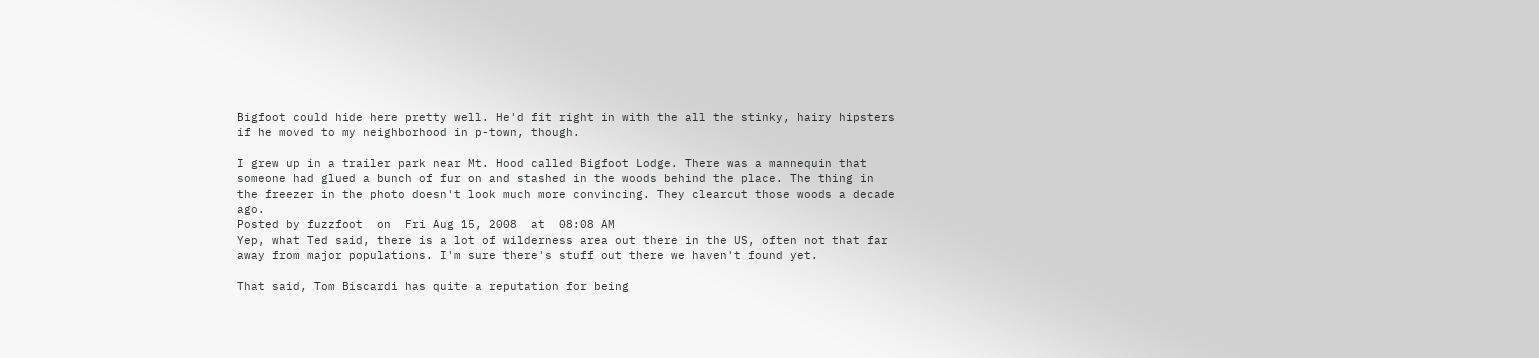Bigfoot could hide here pretty well. He'd fit right in with the all the stinky, hairy hipsters if he moved to my neighborhood in p-town, though.

I grew up in a trailer park near Mt. Hood called Bigfoot Lodge. There was a mannequin that someone had glued a bunch of fur on and stashed in the woods behind the place. The thing in the freezer in the photo doesn't look much more convincing. They clearcut those woods a decade ago.
Posted by fuzzfoot  on  Fri Aug 15, 2008  at  08:08 AM
Yep, what Ted said, there is a lot of wilderness area out there in the US, often not that far away from major populations. I'm sure there's stuff out there we haven't found yet.

That said, Tom Biscardi has quite a reputation for being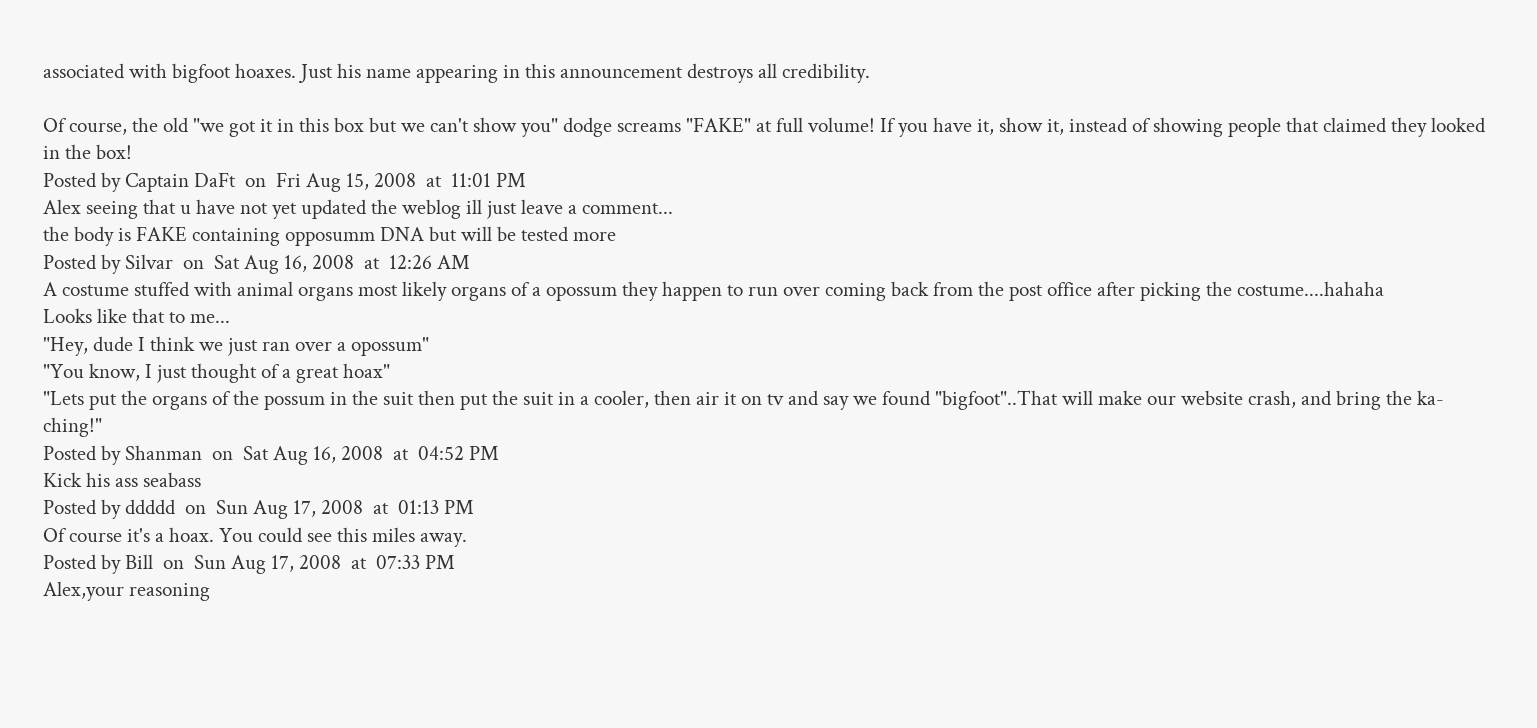associated with bigfoot hoaxes. Just his name appearing in this announcement destroys all credibility.

Of course, the old "we got it in this box but we can't show you" dodge screams "FAKE" at full volume! If you have it, show it, instead of showing people that claimed they looked in the box!
Posted by Captain DaFt  on  Fri Aug 15, 2008  at  11:01 PM
Alex seeing that u have not yet updated the weblog ill just leave a comment...
the body is FAKE containing opposumm DNA but will be tested more
Posted by Silvar  on  Sat Aug 16, 2008  at  12:26 AM
A costume stuffed with animal organs most likely organs of a opossum they happen to run over coming back from the post office after picking the costume....hahaha
Looks like that to me...
"Hey, dude I think we just ran over a opossum"
"You know, I just thought of a great hoax"
"Lets put the organs of the possum in the suit then put the suit in a cooler, then air it on tv and say we found "bigfoot"..That will make our website crash, and bring the ka-ching!"
Posted by Shanman  on  Sat Aug 16, 2008  at  04:52 PM
Kick his ass seabass
Posted by ddddd  on  Sun Aug 17, 2008  at  01:13 PM
Of course it's a hoax. You could see this miles away.
Posted by Bill  on  Sun Aug 17, 2008  at  07:33 PM
Alex,your reasoning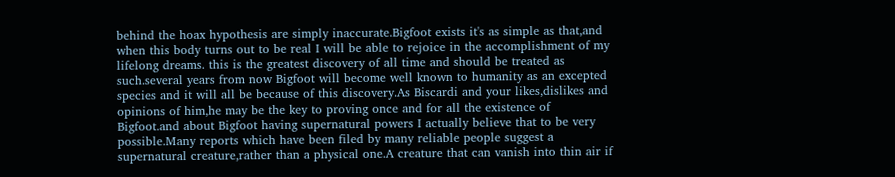behind the hoax hypothesis are simply inaccurate.Bigfoot exists it's as simple as that,and when this body turns out to be real I will be able to rejoice in the accomplishment of my lifelong dreams. this is the greatest discovery of all time and should be treated as such.several years from now Bigfoot will become well known to humanity as an excepted species and it will all be because of this discovery.As Biscardi and your likes,dislikes and opinions of him,he may be the key to proving once and for all the existence of Bigfoot.and about Bigfoot having supernatural powers I actually believe that to be very possible.Many reports which have been filed by many reliable people suggest a supernatural creature,rather than a physical one.A creature that can vanish into thin air if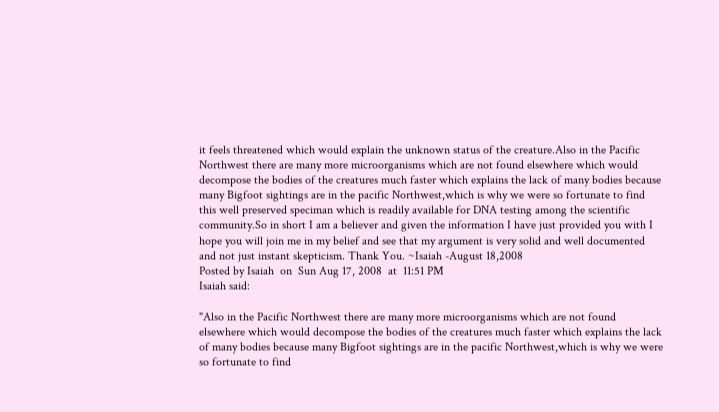it feels threatened which would explain the unknown status of the creature.Also in the Pacific Northwest there are many more microorganisms which are not found elsewhere which would decompose the bodies of the creatures much faster which explains the lack of many bodies because many Bigfoot sightings are in the pacific Northwest,which is why we were so fortunate to find this well preserved speciman which is readily available for DNA testing among the scientific community.So in short I am a believer and given the information I have just provided you with I hope you will join me in my belief and see that my argument is very solid and well documented and not just instant skepticism. Thank You. ~Isaiah -August 18,2008
Posted by Isaiah  on  Sun Aug 17, 2008  at  11:51 PM
Isaiah said:

"Also in the Pacific Northwest there are many more microorganisms which are not found elsewhere which would decompose the bodies of the creatures much faster which explains the lack of many bodies because many Bigfoot sightings are in the pacific Northwest,which is why we were so fortunate to find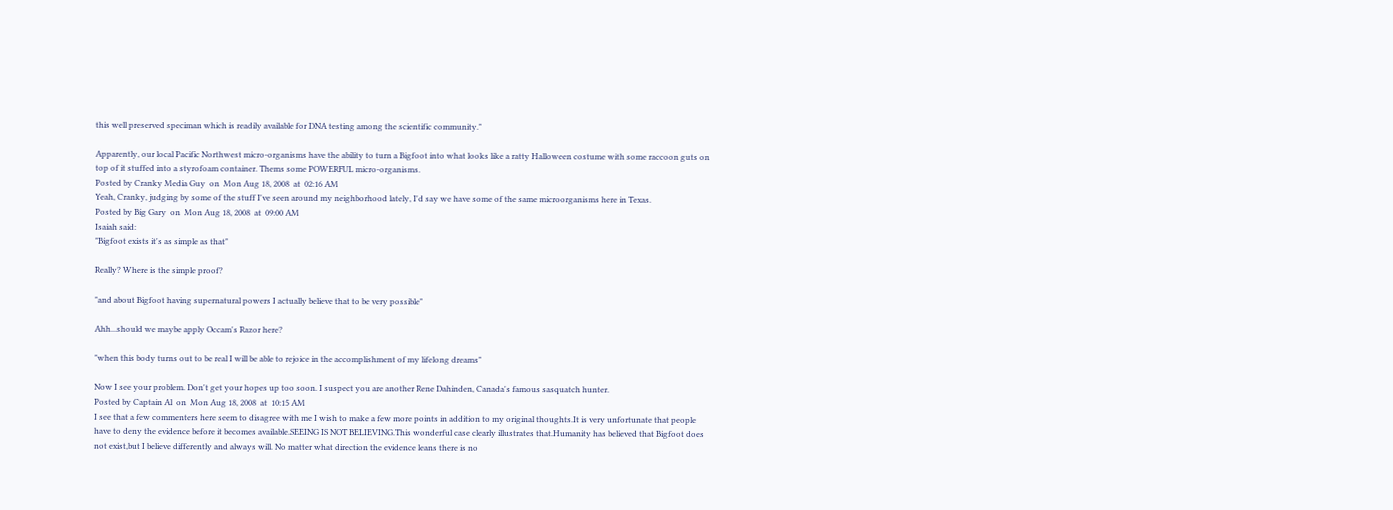this well preserved speciman which is readily available for DNA testing among the scientific community."

Apparently, our local Pacific Northwest micro-organisms have the ability to turn a Bigfoot into what looks like a ratty Halloween costume with some raccoon guts on top of it stuffed into a styrofoam container. Thems some POWERFUL micro-organisms.
Posted by Cranky Media Guy  on  Mon Aug 18, 2008  at  02:16 AM
Yeah, Cranky, judging by some of the stuff I've seen around my neighborhood lately, I'd say we have some of the same microorganisms here in Texas.
Posted by Big Gary  on  Mon Aug 18, 2008  at  09:00 AM
Isaiah said:
"Bigfoot exists it's as simple as that"

Really? Where is the simple proof?

"and about Bigfoot having supernatural powers I actually believe that to be very possible"

Ahh...should we maybe apply Occam's Razor here?

"when this body turns out to be real I will be able to rejoice in the accomplishment of my lifelong dreams"

Now I see your problem. Don't get your hopes up too soon. I suspect you are another Rene Dahinden, Canada's famous sasquatch hunter.
Posted by Captain Al  on  Mon Aug 18, 2008  at  10:15 AM
I see that a few commenters here seem to disagree with me I wish to make a few more points in addition to my original thoughts.It is very unfortunate that people have to deny the evidence before it becomes available.SEEING IS NOT BELIEVING.This wonderful case clearly illustrates that.Humanity has believed that Bigfoot does not exist,but I believe differently and always will. No matter what direction the evidence leans there is no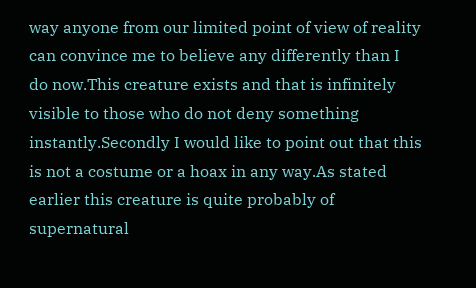way anyone from our limited point of view of reality can convince me to believe any differently than I do now.This creature exists and that is infinitely visible to those who do not deny something instantly.Secondly I would like to point out that this is not a costume or a hoax in any way.As stated earlier this creature is quite probably of supernatural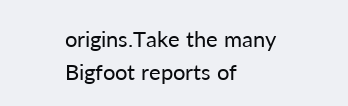origins.Take the many Bigfoot reports of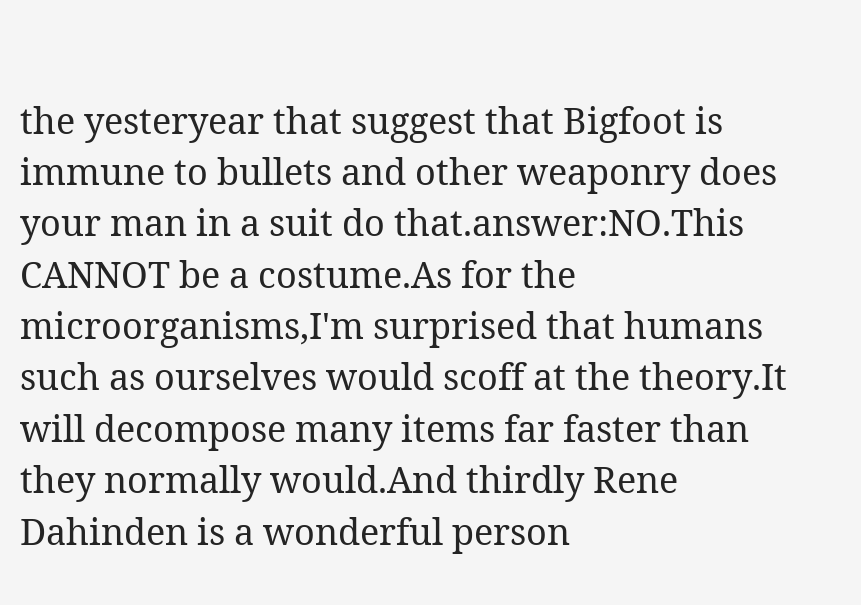the yesteryear that suggest that Bigfoot is immune to bullets and other weaponry does your man in a suit do that.answer:NO.This CANNOT be a costume.As for the microorganisms,I'm surprised that humans such as ourselves would scoff at the theory.It will decompose many items far faster than they normally would.And thirdly Rene Dahinden is a wonderful person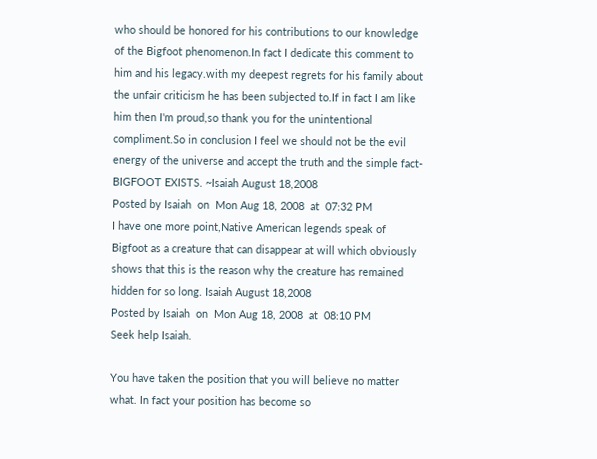who should be honored for his contributions to our knowledge of the Bigfoot phenomenon.In fact I dedicate this comment to him and his legacy.with my deepest regrets for his family about the unfair criticism he has been subjected to.If in fact I am like him then I'm proud,so thank you for the unintentional compliment.So in conclusion I feel we should not be the evil energy of the universe and accept the truth and the simple fact-BIGFOOT EXISTS. ~Isaiah August 18,2008
Posted by Isaiah  on  Mon Aug 18, 2008  at  07:32 PM
I have one more point,Native American legends speak of Bigfoot as a creature that can disappear at will which obviously shows that this is the reason why the creature has remained hidden for so long. Isaiah August 18,2008
Posted by Isaiah  on  Mon Aug 18, 2008  at  08:10 PM
Seek help Isaiah.

You have taken the position that you will believe no matter what. In fact your position has become so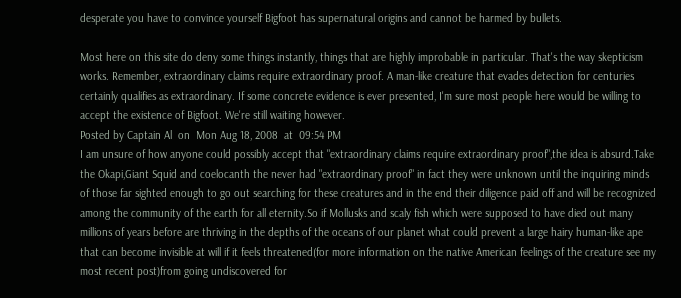desperate you have to convince yourself Bigfoot has supernatural origins and cannot be harmed by bullets.

Most here on this site do deny some things instantly, things that are highly improbable in particular. That's the way skepticism works. Remember, extraordinary claims require extraordinary proof. A man-like creature that evades detection for centuries certainly qualifies as extraordinary. If some concrete evidence is ever presented, I'm sure most people here would be willing to accept the existence of Bigfoot. We're still waiting however.
Posted by Captain Al  on  Mon Aug 18, 2008  at  09:54 PM
I am unsure of how anyone could possibly accept that "extraordinary claims require extraordinary proof",the idea is absurd.Take the Okapi,Giant Squid and coelocanth the never had "extraordinary proof" in fact they were unknown until the inquiring minds of those far sighted enough to go out searching for these creatures and in the end their diligence paid off and will be recognized among the community of the earth for all eternity.So if Mollusks and scaly fish which were supposed to have died out many millions of years before are thriving in the depths of the oceans of our planet what could prevent a large hairy human-like ape that can become invisible at will if it feels threatened(for more information on the native American feelings of the creature see my most recent post)from going undiscovered for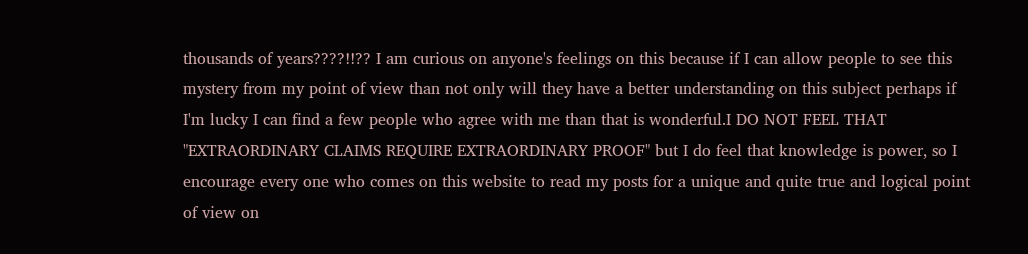thousands of years????!!?? I am curious on anyone's feelings on this because if I can allow people to see this mystery from my point of view than not only will they have a better understanding on this subject perhaps if I'm lucky I can find a few people who agree with me than that is wonderful.I DO NOT FEEL THAT "EXTRAORDINARY CLAIMS REQUIRE EXTRAORDINARY PROOF" but I do feel that knowledge is power, so I encourage every one who comes on this website to read my posts for a unique and quite true and logical point of view on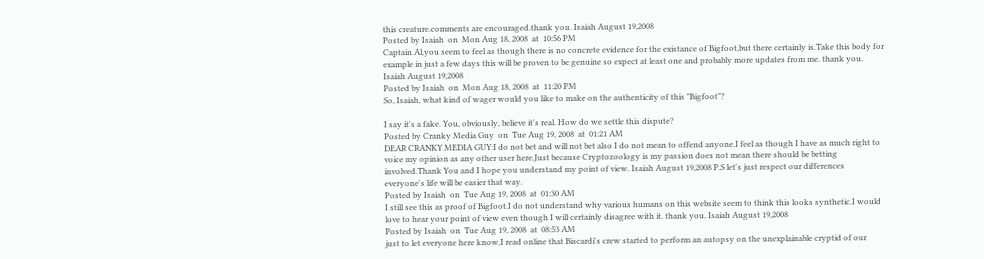this creature.comments are encouraged.thank you. Isaiah August 19,2008
Posted by Isaiah  on  Mon Aug 18, 2008  at  10:56 PM
Captain Al,you seem to feel as though there is no concrete evidence for the existance of Bigfoot,but there certainly is.Take this body for example in just a few days this will be proven to be genuine so expect at least one and probably more updates from me. thank you. Isaiah August 19,2008
Posted by Isaiah  on  Mon Aug 18, 2008  at  11:20 PM
So, Isaiah, what kind of wager would you like to make on the authenticity of this "Bigfoot"?

I say it's a fake. You, obviously, believe it's real. How do we settle this dispute?
Posted by Cranky Media Guy  on  Tue Aug 19, 2008  at  01:21 AM
DEAR CRANKY MEDIA GUY:I do not bet and will not bet also I do not mean to offend anyone.I feel as though I have as much right to voice my opinion as any other user here.Just because Cryptozoology is my passion does not mean there should be betting involved.Thank You and I hope you understand my point of view. Isaiah August 19,2008 P.S let's just respect our differences everyone's life will be easier that way.
Posted by Isaiah  on  Tue Aug 19, 2008  at  01:30 AM
I still see this as proof of Bigfoot.I do not understand why various humans on this website seem to think this looks synthetic.I would love to hear your point of view even though I will certainly disagree with it. thank you. Isaiah August 19,2008
Posted by Isaiah  on  Tue Aug 19, 2008  at  08:53 AM
just to let everyone here know,I read online that Biscardi's crew started to perform an autopsy on the unexplainable cryptid of our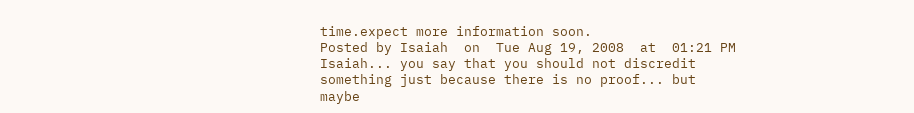time.expect more information soon.
Posted by Isaiah  on  Tue Aug 19, 2008  at  01:21 PM
Isaiah... you say that you should not discredit something just because there is no proof... but maybe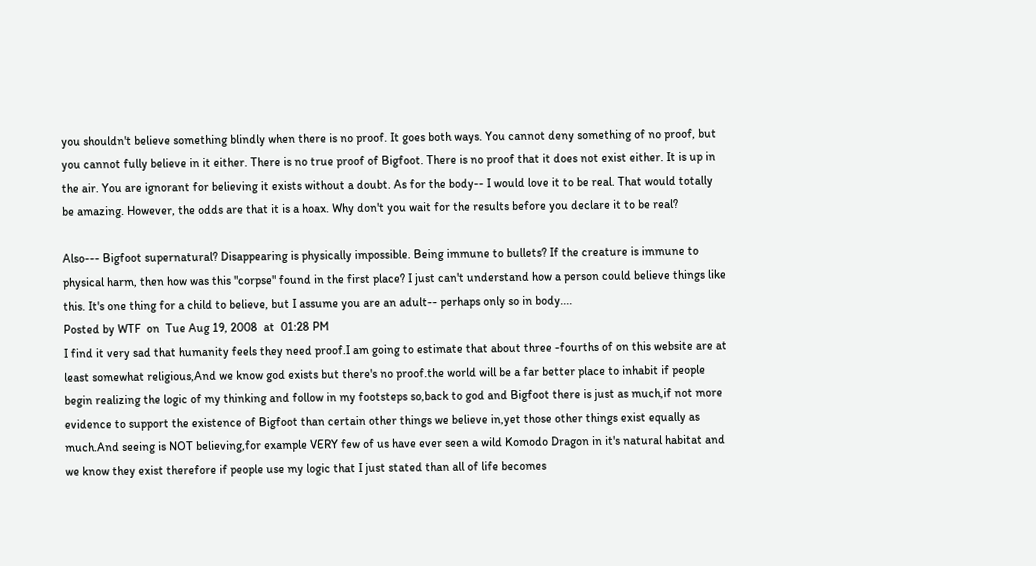you shouldn't believe something blindly when there is no proof. It goes both ways. You cannot deny something of no proof, but you cannot fully believe in it either. There is no true proof of Bigfoot. There is no proof that it does not exist either. It is up in the air. You are ignorant for believing it exists without a doubt. As for the body-- I would love it to be real. That would totally be amazing. However, the odds are that it is a hoax. Why don't you wait for the results before you declare it to be real?

Also--- Bigfoot supernatural? Disappearing is physically impossible. Being immune to bullets? If the creature is immune to physical harm, then how was this "corpse" found in the first place? I just can't understand how a person could believe things like this. It's one thing for a child to believe, but I assume you are an adult-- perhaps only so in body....
Posted by WTF  on  Tue Aug 19, 2008  at  01:28 PM
I find it very sad that humanity feels they need proof.I am going to estimate that about three -fourths of on this website are at least somewhat religious,And we know god exists but there's no proof.the world will be a far better place to inhabit if people begin realizing the logic of my thinking and follow in my footsteps so,back to god and Bigfoot there is just as much,if not more evidence to support the existence of Bigfoot than certain other things we believe in,yet those other things exist equally as much.And seeing is NOT believing,for example VERY few of us have ever seen a wild Komodo Dragon in it's natural habitat and we know they exist therefore if people use my logic that I just stated than all of life becomes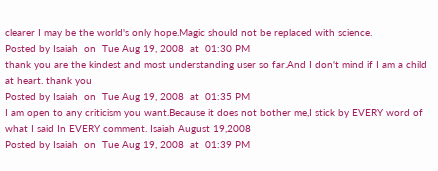clearer I may be the world's only hope.Magic should not be replaced with science.
Posted by Isaiah  on  Tue Aug 19, 2008  at  01:30 PM
thank you are the kindest and most understanding user so far.And I don't mind if I am a child at heart. thank you
Posted by Isaiah  on  Tue Aug 19, 2008  at  01:35 PM
I am open to any criticism you want.Because it does not bother me,I stick by EVERY word of what I said In EVERY comment. Isaiah August 19,2008
Posted by Isaiah  on  Tue Aug 19, 2008  at  01:39 PM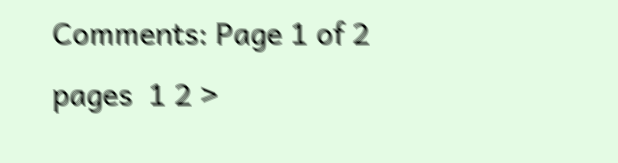Comments: Page 1 of 2 pages  1 2 >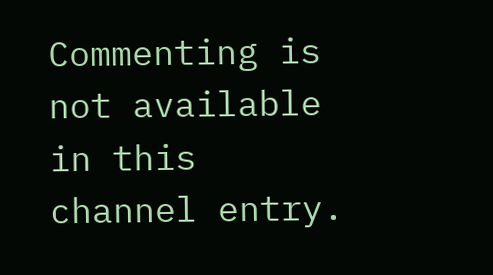Commenting is not available in this channel entry.